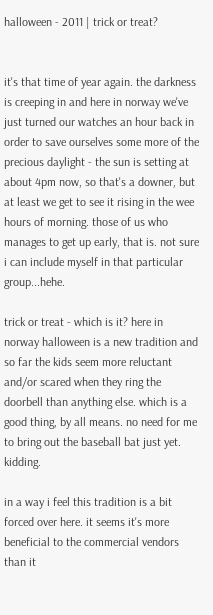halloween - 2011 | trick or treat?


it's that time of year again. the darkness is creeping in and here in norway we've just turned our watches an hour back in order to save ourselves some more of the precious daylight - the sun is setting at about 4pm now, so that's a downer, but at least we get to see it rising in the wee hours of morning. those of us who manages to get up early, that is. not sure i can include myself in that particular group...hehe.

trick or treat - which is it? here in norway halloween is a new tradition and so far the kids seem more reluctant and/or scared when they ring the doorbell than anything else. which is a good thing, by all means. no need for me to bring out the baseball bat just yet. kidding.

in a way i feel this tradition is a bit forced over here. it seems it's more beneficial to the commercial vendors than it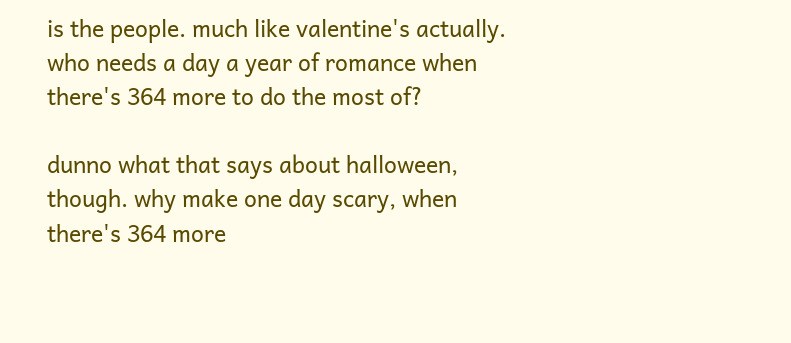is the people. much like valentine's actually. who needs a day a year of romance when there's 364 more to do the most of?

dunno what that says about halloween, though. why make one day scary, when there's 364 more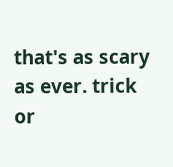that's as scary as ever. trick or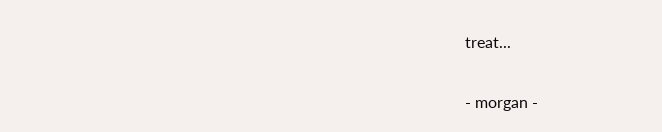treat...

- morgan -